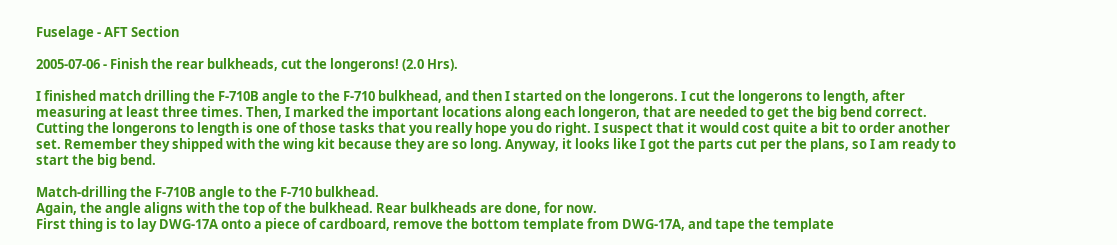Fuselage - AFT Section

2005-07-06 - Finish the rear bulkheads, cut the longerons! (2.0 Hrs).

I finished match drilling the F-710B angle to the F-710 bulkhead, and then I started on the longerons. I cut the longerons to length, after measuring at least three times. Then, I marked the important locations along each longeron, that are needed to get the big bend correct. Cutting the longerons to length is one of those tasks that you really hope you do right. I suspect that it would cost quite a bit to order another set. Remember they shipped with the wing kit because they are so long. Anyway, it looks like I got the parts cut per the plans, so I am ready to start the big bend.

Match-drilling the F-710B angle to the F-710 bulkhead.
Again, the angle aligns with the top of the bulkhead. Rear bulkheads are done, for now.
First thing is to lay DWG-17A onto a piece of cardboard, remove the bottom template from DWG-17A, and tape the template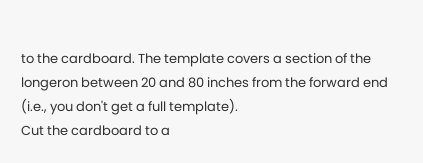to the cardboard. The template covers a section of the longeron between 20 and 80 inches from the forward end (i.e., you don't get a full template).
Cut the cardboard to a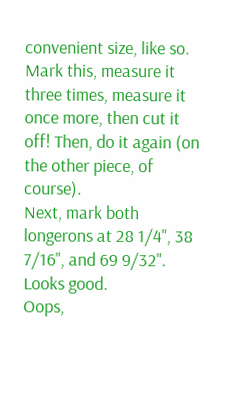convenient size, like so.
Mark this, measure it three times, measure it once more, then cut it off! Then, do it again (on the other piece, of course).
Next, mark both longerons at 28 1/4", 38 7/16", and 69 9/32". Looks good.
Oops,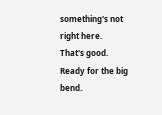something's not right here.
That's good. Ready for the big bend.